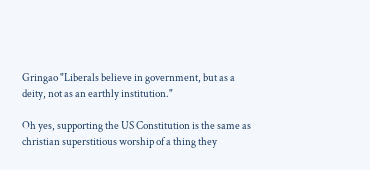Gringao "Liberals believe in government, but as a deity, not as an earthly institution."

Oh yes, supporting the US Constitution is the same as christian superstitious worship of a thing they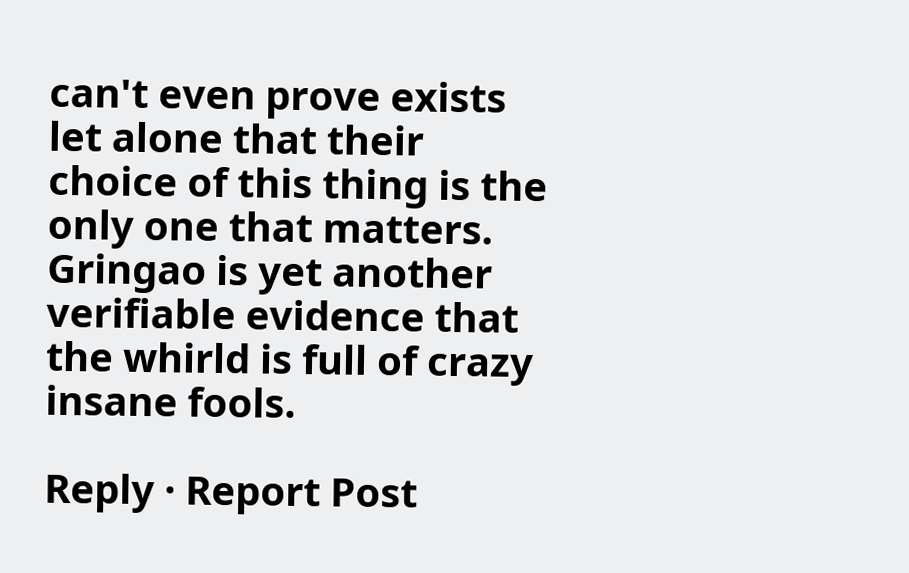can't even prove exists let alone that their choice of this thing is the only one that matters. Gringao is yet another verifiable evidence that the whirld is full of crazy insane fools.

Reply · Report Post